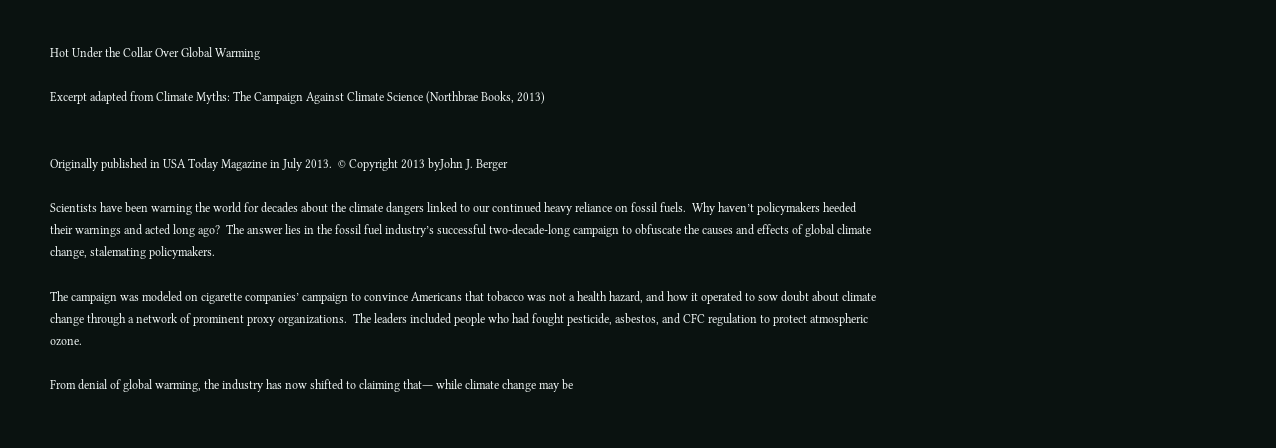Hot Under the Collar Over Global Warming

Excerpt adapted from Climate Myths: The Campaign Against Climate Science (Northbrae Books, 2013)


Originally published in USA Today Magazine in July 2013.  © Copyright 2013 byJohn J. Berger

Scientists have been warning the world for decades about the climate dangers linked to our continued heavy reliance on fossil fuels.  Why haven’t policymakers heeded their warnings and acted long ago?  The answer lies in the fossil fuel industry’s successful two-decade-long campaign to obfuscate the causes and effects of global climate change, stalemating policymakers.

The campaign was modeled on cigarette companies’ campaign to convince Americans that tobacco was not a health hazard, and how it operated to sow doubt about climate change through a network of prominent proxy organizations.  The leaders included people who had fought pesticide, asbestos, and CFC regulation to protect atmospheric ozone.

From denial of global warming, the industry has now shifted to claiming that― while climate change may be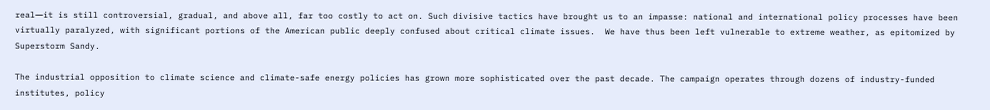real―it is still controversial, gradual, and above all, far too costly to act on. Such divisive tactics have brought us to an impasse: national and international policy processes have been virtually paralyzed, with significant portions of the American public deeply confused about critical climate issues.  We have thus been left vulnerable to extreme weather, as epitomized by Superstorm Sandy.

The industrial opposition to climate science and climate-safe energy policies has grown more sophisticated over the past decade. The campaign operates through dozens of industry-funded institutes, policy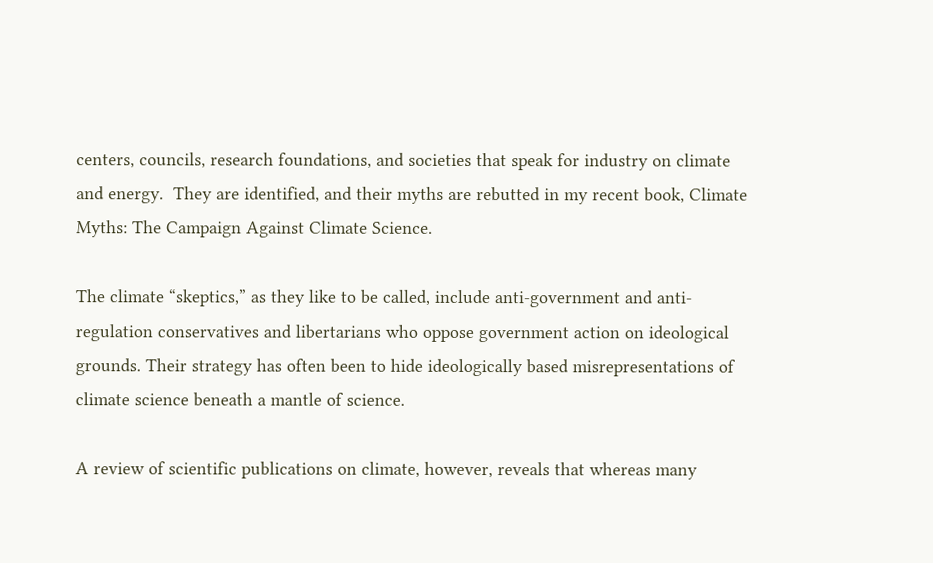centers, councils, research foundations, and societies that speak for industry on climate and energy.  They are identified, and their myths are rebutted in my recent book, Climate Myths: The Campaign Against Climate Science.

The climate “skeptics,” as they like to be called, include anti-government and anti-regulation conservatives and libertarians who oppose government action on ideological grounds. Their strategy has often been to hide ideologically based misrepresentations of climate science beneath a mantle of science.

A review of scientific publications on climate, however, reveals that whereas many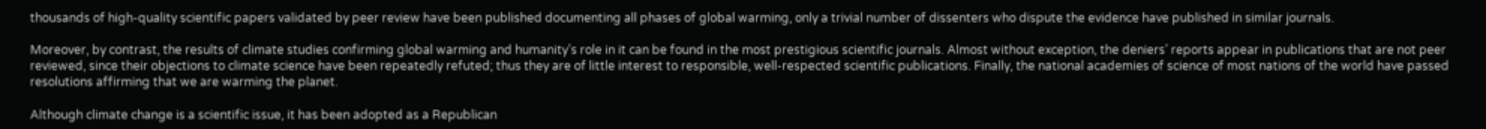thousands of high-quality scientific papers validated by peer review have been published documenting all phases of global warming, only a trivial number of dissenters who dispute the evidence have published in similar journals.

Moreover, by contrast, the results of climate studies confirming global warming and humanity’s role in it can be found in the most prestigious scientific journals. Almost without exception, the deniers’ reports appear in publications that are not peer reviewed, since their objections to climate science have been repeatedly refuted; thus they are of little interest to responsible, well-respected scientific publications. Finally, the national academies of science of most nations of the world have passed resolutions affirming that we are warming the planet.

Although climate change is a scientific issue, it has been adopted as a Republican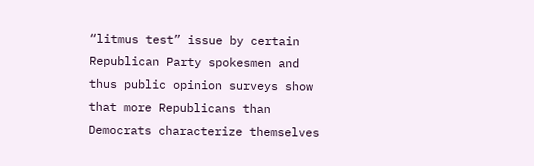“litmus test” issue by certain Republican Party spokesmen and thus public opinion surveys show that more Republicans than Democrats characterize themselves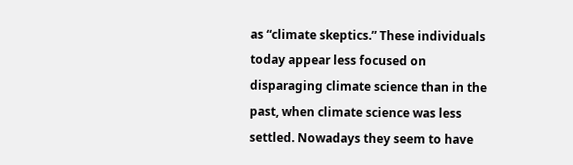as “climate skeptics.” These individuals today appear less focused on disparaging climate science than in the past, when climate science was less settled. Nowadays they seem to have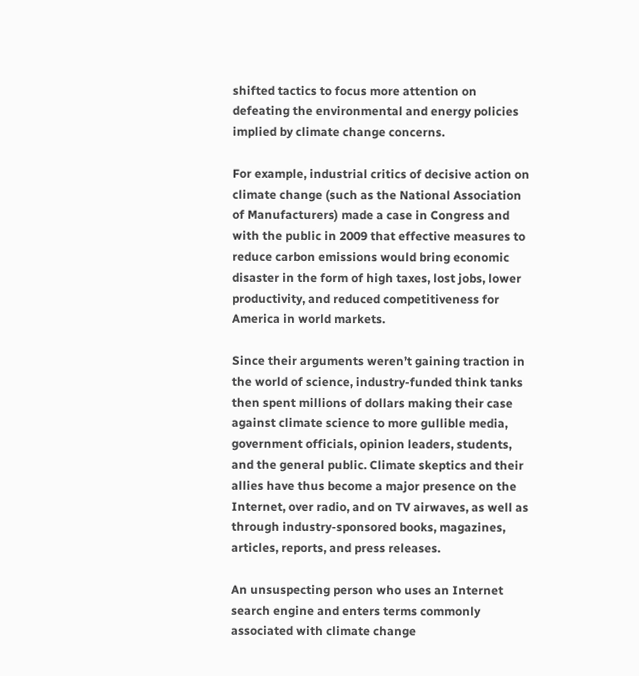shifted tactics to focus more attention on defeating the environmental and energy policies implied by climate change concerns.

For example, industrial critics of decisive action on climate change (such as the National Association of Manufacturers) made a case in Congress and with the public in 2009 that effective measures to reduce carbon emissions would bring economic disaster in the form of high taxes, lost jobs, lower productivity, and reduced competitiveness for America in world markets.

Since their arguments weren’t gaining traction in the world of science, industry-funded think tanks then spent millions of dollars making their case against climate science to more gullible media, government officials, opinion leaders, students, and the general public. Climate skeptics and their allies have thus become a major presence on the Internet, over radio, and on TV airwaves, as well as through industry-sponsored books, magazines, articles, reports, and press releases.

An unsuspecting person who uses an Internet search engine and enters terms commonly associated with climate change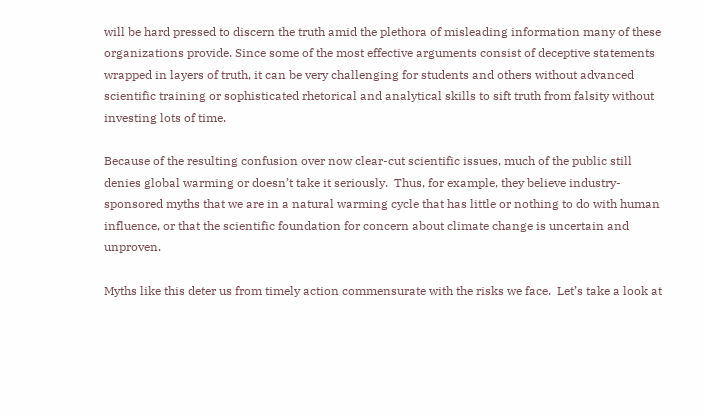will be hard pressed to discern the truth amid the plethora of misleading information many of these organizations provide. Since some of the most effective arguments consist of deceptive statements wrapped in layers of truth, it can be very challenging for students and others without advanced scientific training or sophisticated rhetorical and analytical skills to sift truth from falsity without investing lots of time.

Because of the resulting confusion over now clear-cut scientific issues, much of the public still denies global warming or doesn’t take it seriously.  Thus, for example, they believe industry-sponsored myths that we are in a natural warming cycle that has little or nothing to do with human influence, or that the scientific foundation for concern about climate change is uncertain and unproven.

Myths like this deter us from timely action commensurate with the risks we face.  Let’s take a look at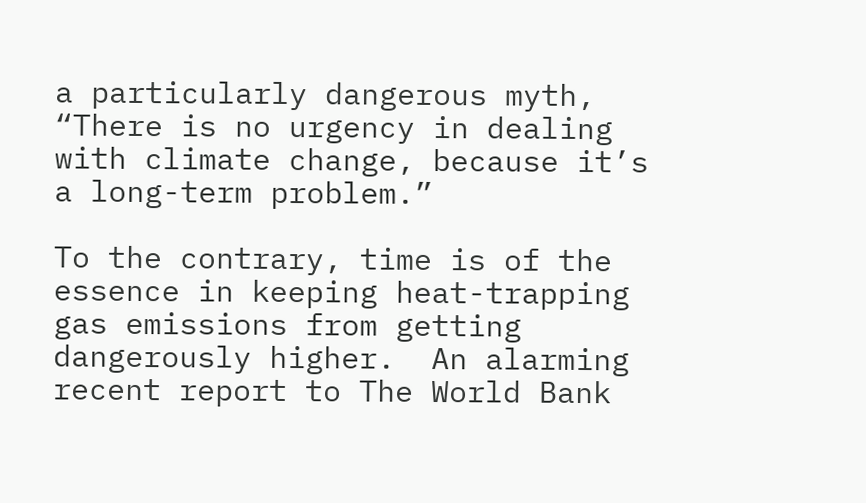a particularly dangerous myth, “There is no urgency in dealing with climate change, because it’s a long-term problem.”

To the contrary, time is of the essence in keeping heat-trapping gas emissions from getting dangerously higher.  An alarming recent report to The World Bank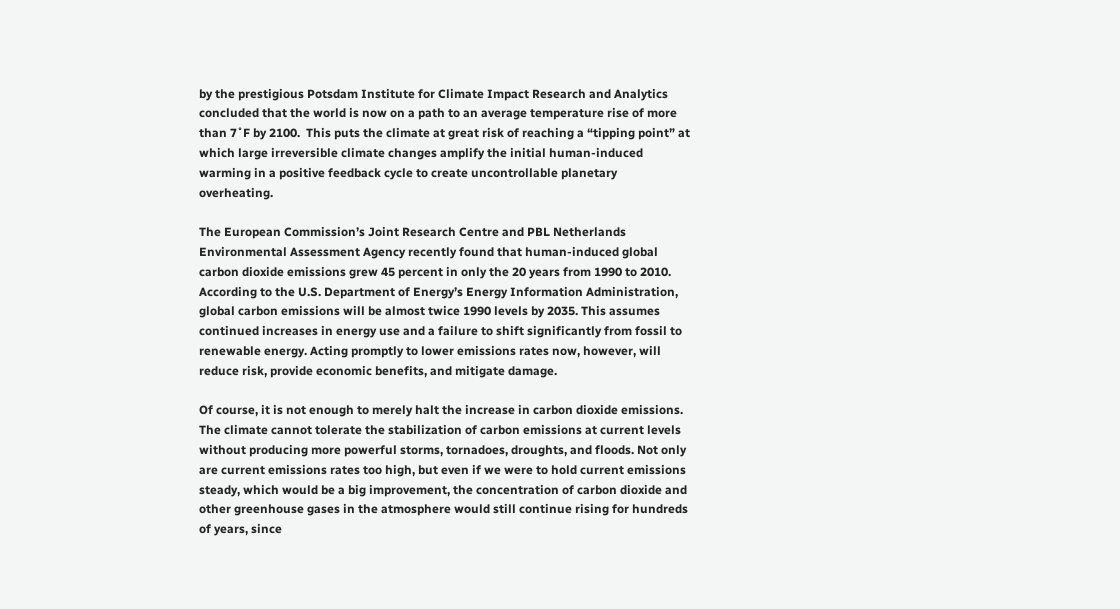by the prestigious Potsdam Institute for Climate Impact Research and Analytics concluded that the world is now on a path to an average temperature rise of more than 7˚F by 2100.  This puts the climate at great risk of reaching a “tipping point” at which large irreversible climate changes amplify the initial human-induced warming in a positive feedback cycle to create uncontrollable planetary overheating.

The European Commission’s Joint Research Centre and PBL Netherlands Environmental Assessment Agency recently found that human-induced global carbon dioxide emissions grew 45 percent in only the 20 years from 1990 to 2010. According to the U.S. Department of Energy’s Energy Information Administration, global carbon emissions will be almost twice 1990 levels by 2035. This assumes continued increases in energy use and a failure to shift significantly from fossil to renewable energy. Acting promptly to lower emissions rates now, however, will reduce risk, provide economic benefits, and mitigate damage.

Of course, it is not enough to merely halt the increase in carbon dioxide emissions. The climate cannot tolerate the stabilization of carbon emissions at current levels without producing more powerful storms, tornadoes, droughts, and floods. Not only are current emissions rates too high, but even if we were to hold current emissions steady, which would be a big improvement, the concentration of carbon dioxide and other greenhouse gases in the atmosphere would still continue rising for hundreds of years, since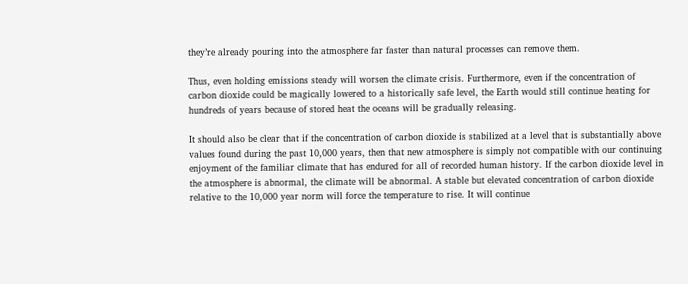they’re already pouring into the atmosphere far faster than natural processes can remove them.

Thus, even holding emissions steady will worsen the climate crisis. Furthermore, even if the concentration of carbon dioxide could be magically lowered to a historically safe level, the Earth would still continue heating for hundreds of years because of stored heat the oceans will be gradually releasing.

It should also be clear that if the concentration of carbon dioxide is stabilized at a level that is substantially above values found during the past 10,000 years, then that new atmosphere is simply not compatible with our continuing enjoyment of the familiar climate that has endured for all of recorded human history. If the carbon dioxide level in the atmosphere is abnormal, the climate will be abnormal. A stable but elevated concentration of carbon dioxide relative to the 10,000 year norm will force the temperature to rise. It will continue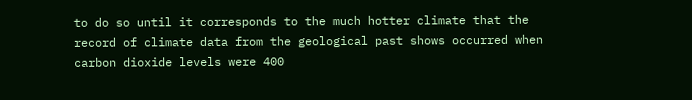to do so until it corresponds to the much hotter climate that the record of climate data from the geological past shows occurred when carbon dioxide levels were 400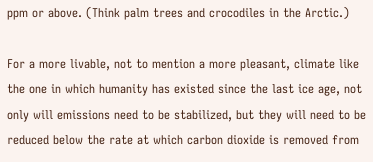ppm or above. (Think palm trees and crocodiles in the Arctic.)

For a more livable, not to mention a more pleasant, climate like the one in which humanity has existed since the last ice age, not only will emissions need to be stabilized, but they will need to be reduced below the rate at which carbon dioxide is removed from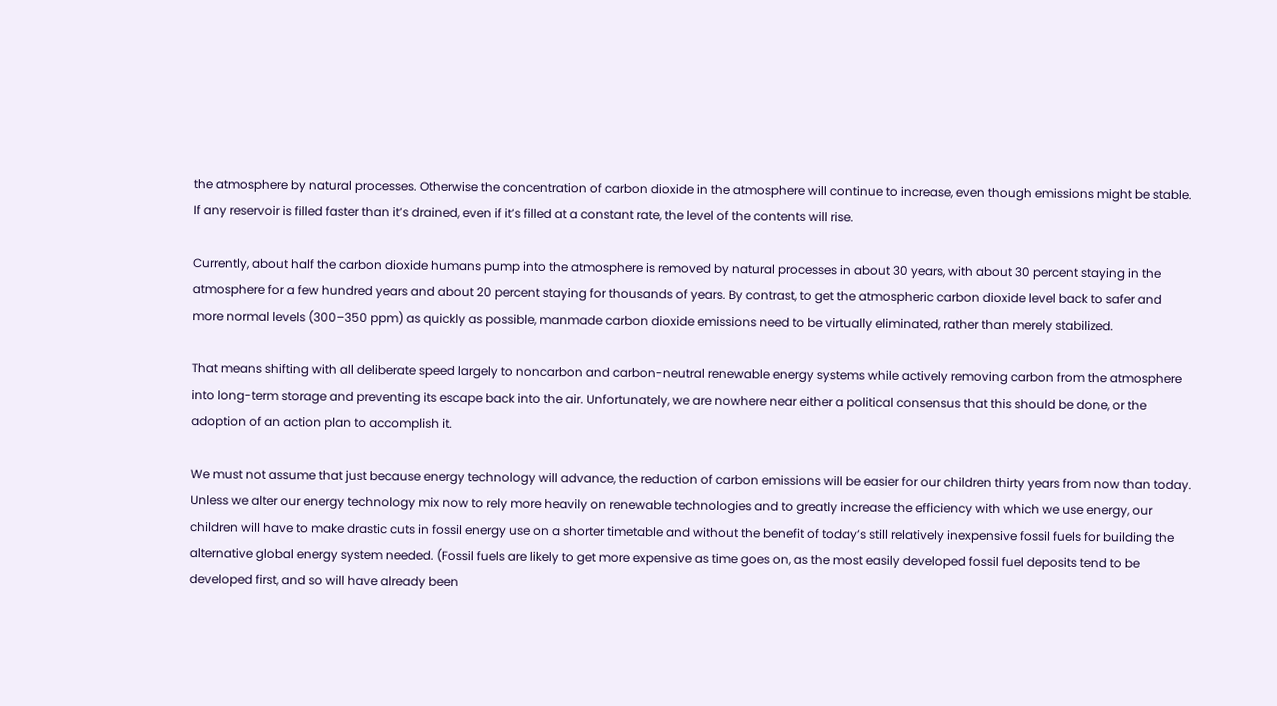the atmosphere by natural processes. Otherwise the concentration of carbon dioxide in the atmosphere will continue to increase, even though emissions might be stable. If any reservoir is filled faster than it’s drained, even if it’s filled at a constant rate, the level of the contents will rise.

Currently, about half the carbon dioxide humans pump into the atmosphere is removed by natural processes in about 30 years, with about 30 percent staying in the atmosphere for a few hundred years and about 20 percent staying for thousands of years. By contrast, to get the atmospheric carbon dioxide level back to safer and more normal levels (300–350 ppm) as quickly as possible, manmade carbon dioxide emissions need to be virtually eliminated, rather than merely stabilized.

That means shifting with all deliberate speed largely to noncarbon and carbon-neutral renewable energy systems while actively removing carbon from the atmosphere into long-term storage and preventing its escape back into the air. Unfortunately, we are nowhere near either a political consensus that this should be done, or the adoption of an action plan to accomplish it.

We must not assume that just because energy technology will advance, the reduction of carbon emissions will be easier for our children thirty years from now than today. Unless we alter our energy technology mix now to rely more heavily on renewable technologies and to greatly increase the efficiency with which we use energy, our children will have to make drastic cuts in fossil energy use on a shorter timetable and without the benefit of today’s still relatively inexpensive fossil fuels for building the alternative global energy system needed. (Fossil fuels are likely to get more expensive as time goes on, as the most easily developed fossil fuel deposits tend to be developed first, and so will have already been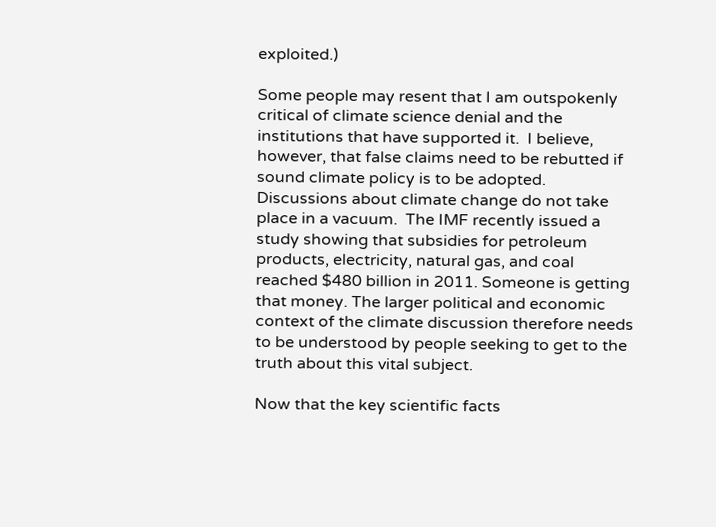exploited.)

Some people may resent that I am outspokenly critical of climate science denial and the institutions that have supported it.  I believe, however, that false claims need to be rebutted if sound climate policy is to be adopted.     Discussions about climate change do not take place in a vacuum.  The IMF recently issued a study showing that subsidies for petroleum products, electricity, natural gas, and coal reached $480 billion in 2011. Someone is getting that money. The larger political and economic context of the climate discussion therefore needs to be understood by people seeking to get to the truth about this vital subject.

Now that the key scientific facts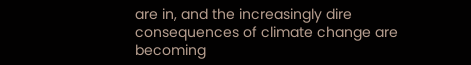are in, and the increasingly dire consequences of climate change are becoming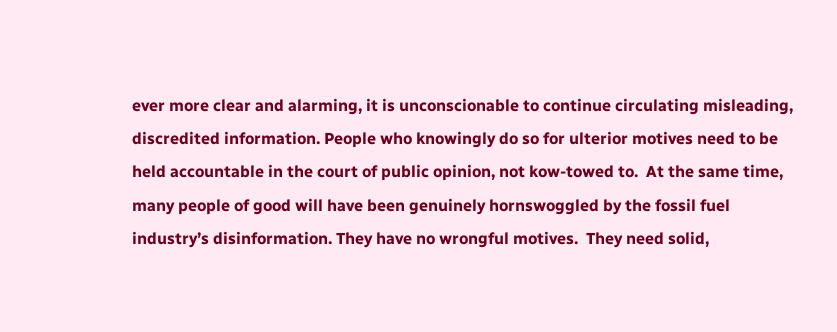ever more clear and alarming, it is unconscionable to continue circulating misleading, discredited information. People who knowingly do so for ulterior motives need to be held accountable in the court of public opinion, not kow-towed to.  At the same time, many people of good will have been genuinely hornswoggled by the fossil fuel industry’s disinformation. They have no wrongful motives.  They need solid,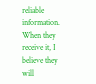reliable information.  When they receive it, I believe they will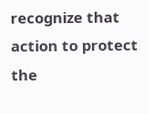recognize that action to protect the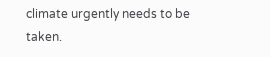climate urgently needs to be taken.